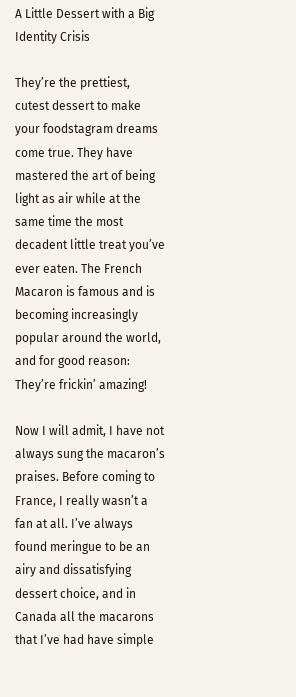A Little Dessert with a Big Identity Crisis

They’re the prettiest, cutest dessert to make your foodstagram dreams come true. They have mastered the art of being light as air while at the same time the most decadent little treat you’ve ever eaten. The French Macaron is famous and is becoming increasingly popular around the world, and for good reason: They’re frickin’ amazing!

Now I will admit, I have not always sung the macaron’s praises. Before coming to France, I really wasn’t a fan at all. I’ve always found meringue to be an airy and dissatisfying dessert choice, and in Canada all the macarons that I’ve had have simple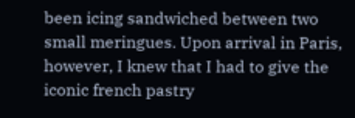been icing sandwiched between two small meringues. Upon arrival in Paris, however, I knew that I had to give the iconic french pastry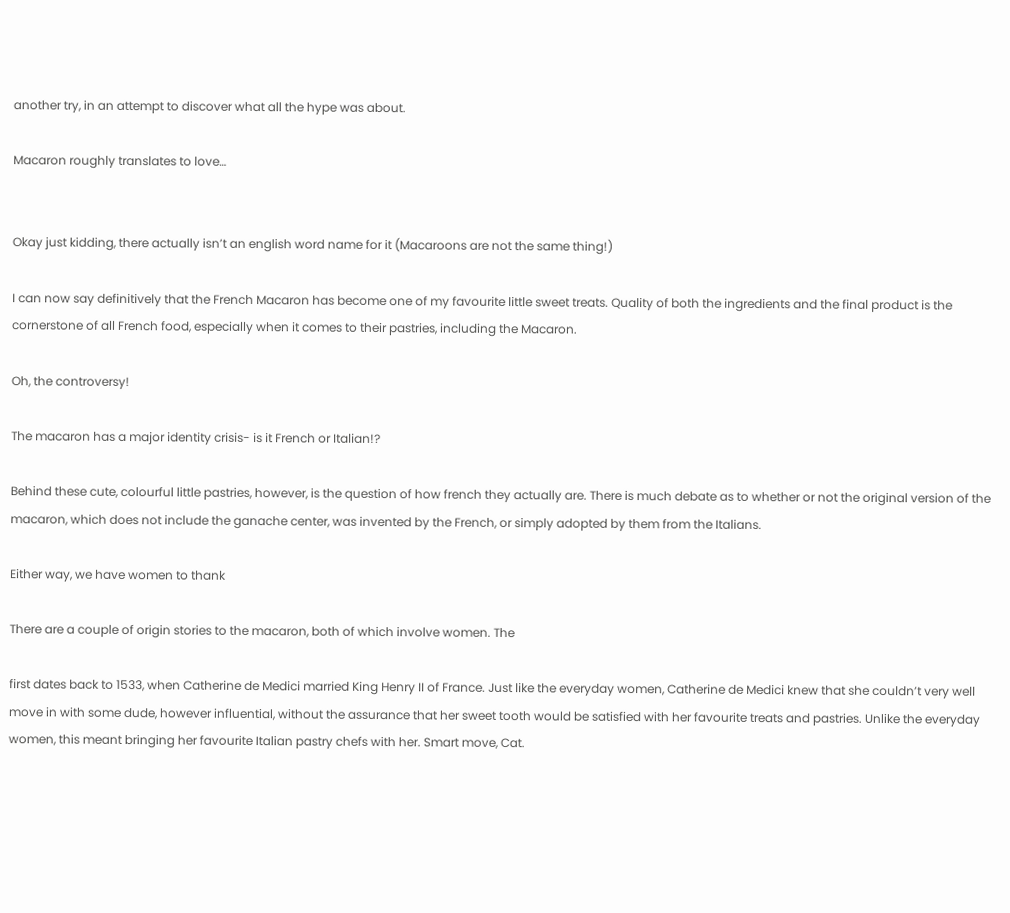another try, in an attempt to discover what all the hype was about.

Macaron roughly translates to love…


Okay just kidding, there actually isn’t an english word name for it (Macaroons are not the same thing!)

I can now say definitively that the French Macaron has become one of my favourite little sweet treats. Quality of both the ingredients and the final product is the cornerstone of all French food, especially when it comes to their pastries, including the Macaron.

Oh, the controversy!

The macaron has a major identity crisis- is it French or Italian!?

Behind these cute, colourful little pastries, however, is the question of how french they actually are. There is much debate as to whether or not the original version of the macaron, which does not include the ganache center, was invented by the French, or simply adopted by them from the Italians.

Either way, we have women to thank

There are a couple of origin stories to the macaron, both of which involve women. The

first dates back to 1533, when Catherine de Medici married King Henry II of France. Just like the everyday women, Catherine de Medici knew that she couldn’t very well move in with some dude, however influential, without the assurance that her sweet tooth would be satisfied with her favourite treats and pastries. Unlike the everyday women, this meant bringing her favourite Italian pastry chefs with her. Smart move, Cat.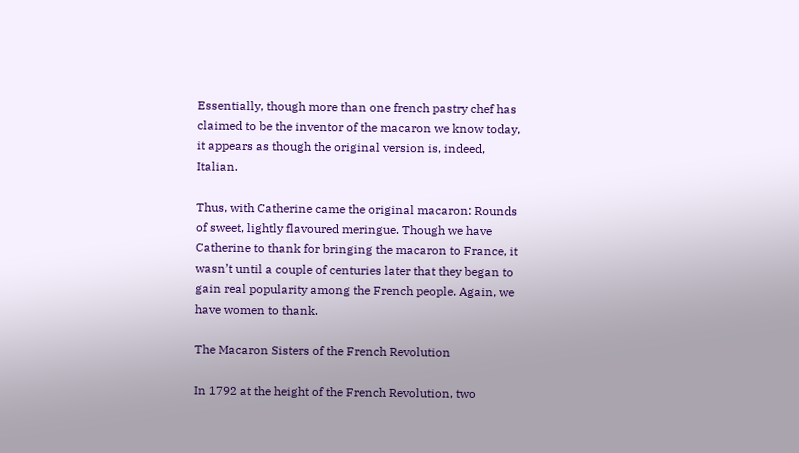Essentially, though more than one french pastry chef has claimed to be the inventor of the macaron we know today, it appears as though the original version is, indeed, Italian.

Thus, with Catherine came the original macaron: Rounds of sweet, lightly flavoured meringue. Though we have Catherine to thank for bringing the macaron to France, it wasn’t until a couple of centuries later that they began to gain real popularity among the French people. Again, we have women to thank.

The Macaron Sisters of the French Revolution

In 1792 at the height of the French Revolution, two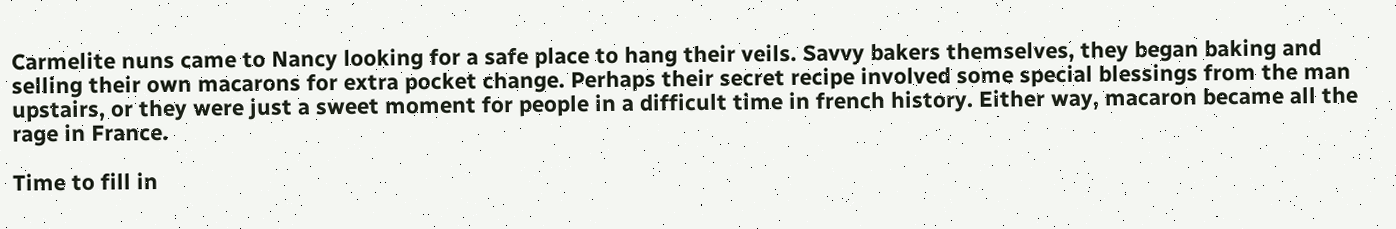Carmelite nuns came to Nancy looking for a safe place to hang their veils. Savvy bakers themselves, they began baking and selling their own macarons for extra pocket change. Perhaps their secret recipe involved some special blessings from the man upstairs, or they were just a sweet moment for people in a difficult time in french history. Either way, macaron became all the rage in France.

Time to fill in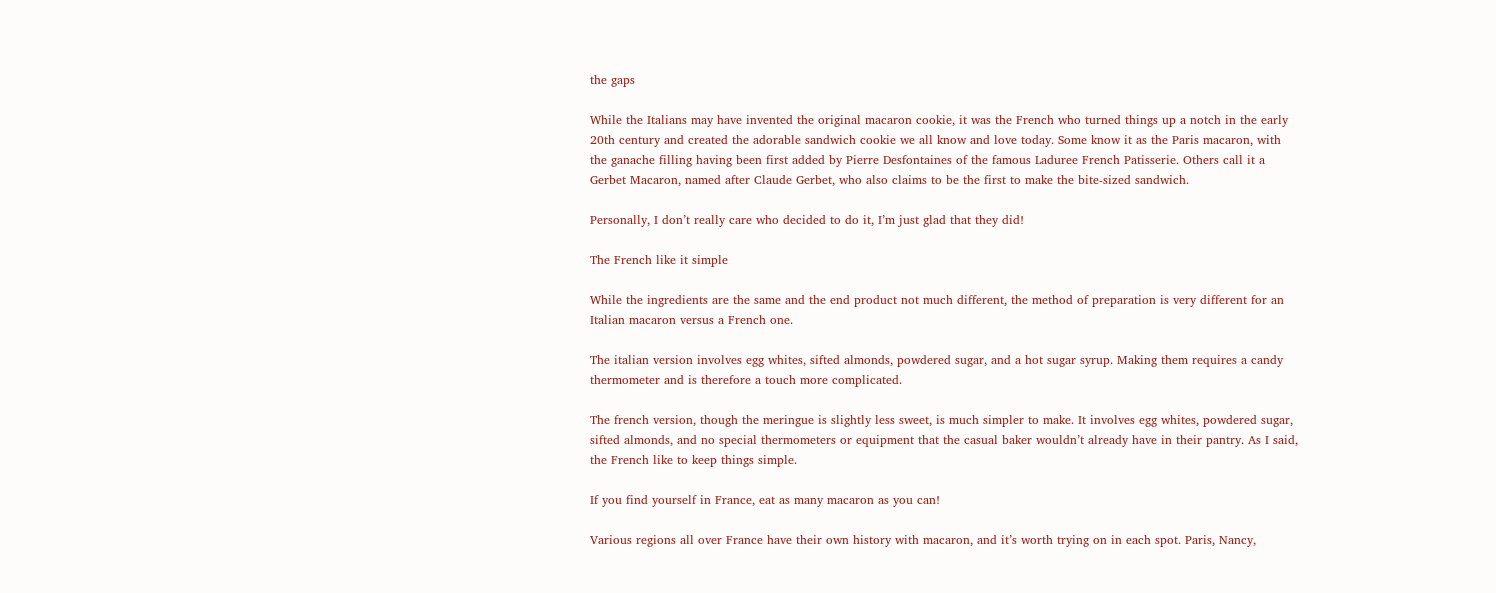the gaps

While the Italians may have invented the original macaron cookie, it was the French who turned things up a notch in the early 20th century and created the adorable sandwich cookie we all know and love today. Some know it as the Paris macaron, with the ganache filling having been first added by Pierre Desfontaines of the famous Laduree French Patisserie. Others call it a Gerbet Macaron, named after Claude Gerbet, who also claims to be the first to make the bite-sized sandwich.

Personally, I don’t really care who decided to do it, I’m just glad that they did!

The French like it simple

While the ingredients are the same and the end product not much different, the method of preparation is very different for an Italian macaron versus a French one.

The italian version involves egg whites, sifted almonds, powdered sugar, and a hot sugar syrup. Making them requires a candy thermometer and is therefore a touch more complicated.

The french version, though the meringue is slightly less sweet, is much simpler to make. It involves egg whites, powdered sugar, sifted almonds, and no special thermometers or equipment that the casual baker wouldn’t already have in their pantry. As I said, the French like to keep things simple.

If you find yourself in France, eat as many macaron as you can!

Various regions all over France have their own history with macaron, and it’s worth trying on in each spot. Paris, Nancy,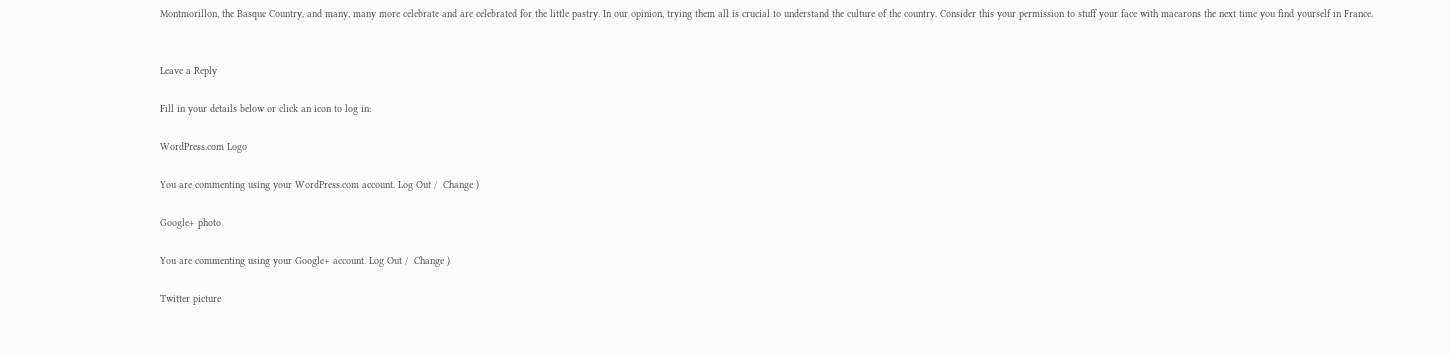Montmorillon, the Basque Country, and many, many more celebrate and are celebrated for the little pastry. In our opinion, trying them all is crucial to understand the culture of the country. Consider this your permission to stuff your face with macarons the next time you find yourself in France.


Leave a Reply

Fill in your details below or click an icon to log in:

WordPress.com Logo

You are commenting using your WordPress.com account. Log Out /  Change )

Google+ photo

You are commenting using your Google+ account. Log Out /  Change )

Twitter picture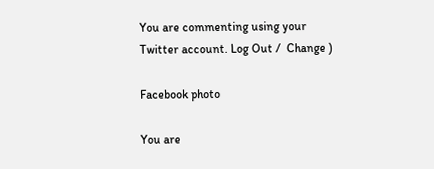You are commenting using your Twitter account. Log Out /  Change )

Facebook photo

You are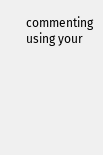commenting using your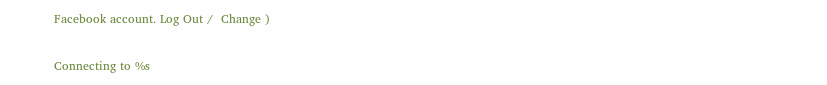Facebook account. Log Out /  Change )

Connecting to %s